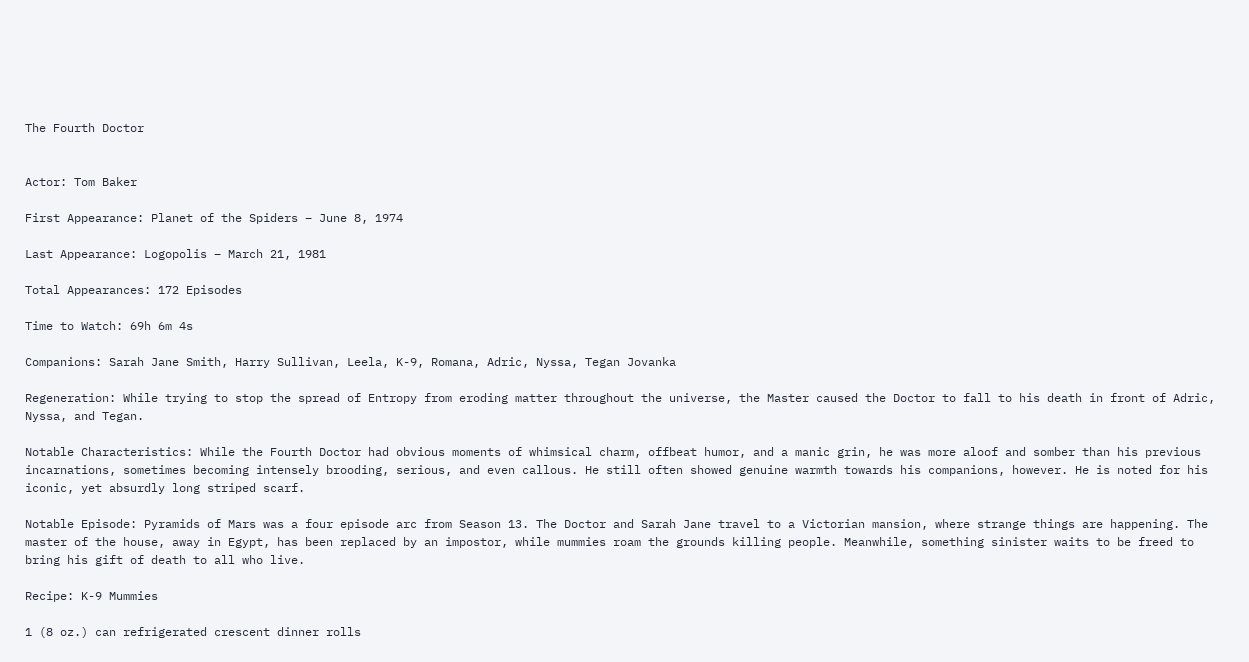The Fourth Doctor


Actor: Tom Baker

First Appearance: Planet of the Spiders – June 8, 1974

Last Appearance: Logopolis – March 21, 1981

Total Appearances: 172 Episodes

Time to Watch: 69h 6m 4s

Companions: Sarah Jane Smith, Harry Sullivan, Leela, K-9, Romana, Adric, Nyssa, Tegan Jovanka

Regeneration: While trying to stop the spread of Entropy from eroding matter throughout the universe, the Master caused the Doctor to fall to his death in front of Adric, Nyssa, and Tegan.

Notable Characteristics: While the Fourth Doctor had obvious moments of whimsical charm, offbeat humor, and a manic grin, he was more aloof and somber than his previous incarnations, sometimes becoming intensely brooding, serious, and even callous. He still often showed genuine warmth towards his companions, however. He is noted for his iconic, yet absurdly long striped scarf.

Notable Episode: Pyramids of Mars was a four episode arc from Season 13. The Doctor and Sarah Jane travel to a Victorian mansion, where strange things are happening. The master of the house, away in Egypt, has been replaced by an impostor, while mummies roam the grounds killing people. Meanwhile, something sinister waits to be freed to bring his gift of death to all who live.

Recipe: K-9 Mummies

1 (8 oz.) can refrigerated crescent dinner rolls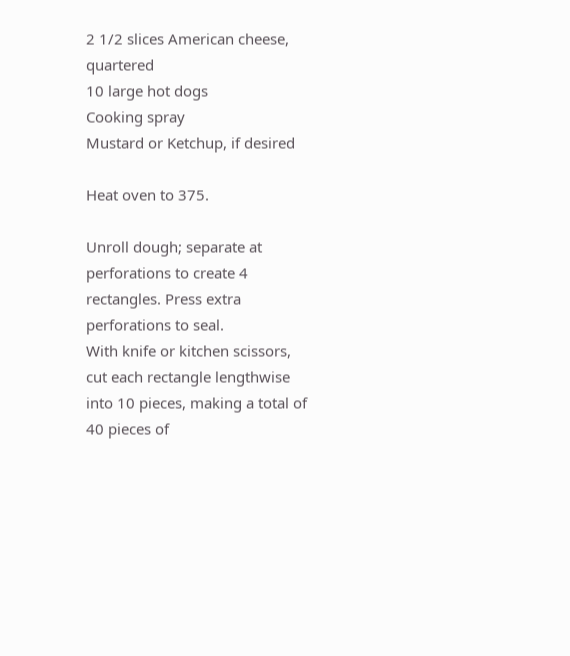2 1/2 slices American cheese, quartered
10 large hot dogs
Cooking spray
Mustard or Ketchup, if desired

Heat oven to 375.

Unroll dough; separate at perforations to create 4 rectangles. Press extra perforations to seal.
With knife or kitchen scissors, cut each rectangle lengthwise into 10 pieces, making a total of 40 pieces of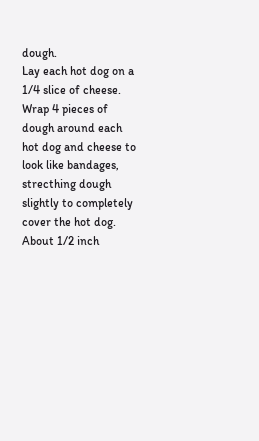dough.
Lay each hot dog on a 1/4 slice of cheese.
Wrap 4 pieces of dough around each hot dog and cheese to look like bandages, strecthing dough slightly to completely cover the hot dog. About 1/2 inch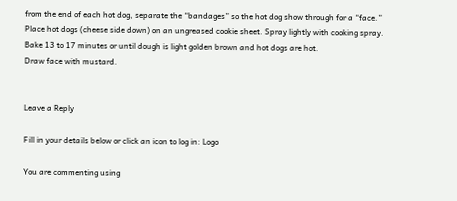from the end of each hot dog, separate the “bandages” so the hot dog show through for a “face.”
Place hot dogs (cheese side down) on an ungreased cookie sheet. Spray lightly with cooking spray.
Bake 13 to 17 minutes or until dough is light golden brown and hot dogs are hot.
Draw face with mustard.


Leave a Reply

Fill in your details below or click an icon to log in: Logo

You are commenting using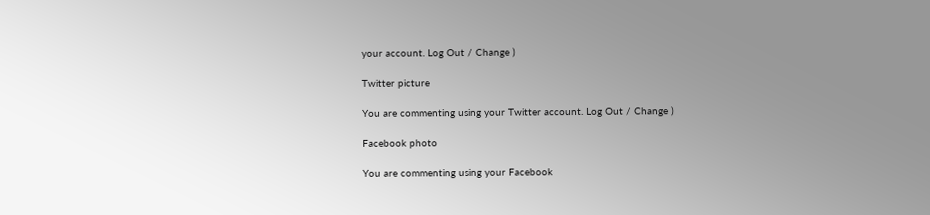your account. Log Out / Change )

Twitter picture

You are commenting using your Twitter account. Log Out / Change )

Facebook photo

You are commenting using your Facebook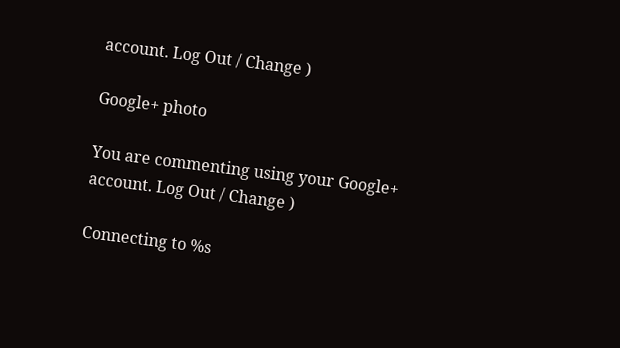account. Log Out / Change )

Google+ photo

You are commenting using your Google+ account. Log Out / Change )

Connecting to %s